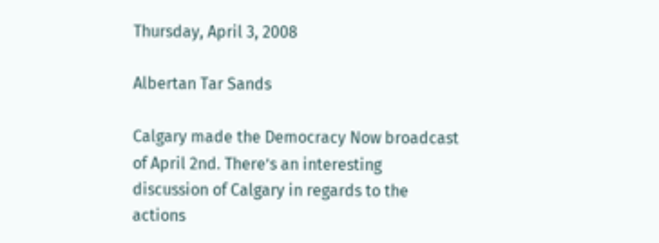Thursday, April 3, 2008

Albertan Tar Sands

Calgary made the Democracy Now broadcast of April 2nd. There’s an interesting discussion of Calgary in regards to the actions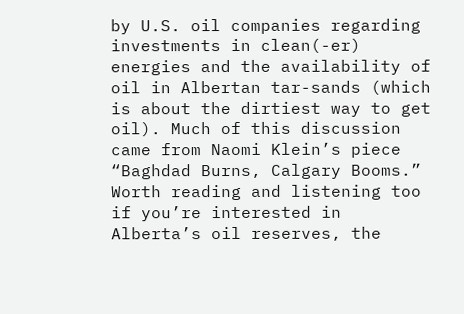by U.S. oil companies regarding investments in clean(-er) energies and the availability of oil in Albertan tar-sands (which is about the dirtiest way to get oil). Much of this discussion came from Naomi Klein’s piece “Baghdad Burns, Calgary Booms.” Worth reading and listening too if you’re interested in Alberta’s oil reserves, the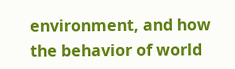environment, and how the behavior of world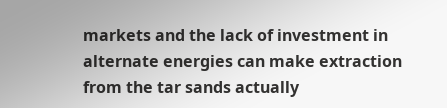markets and the lack of investment in alternate energies can make extraction from the tar sands actually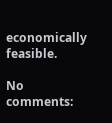economically feasible.

No comments: